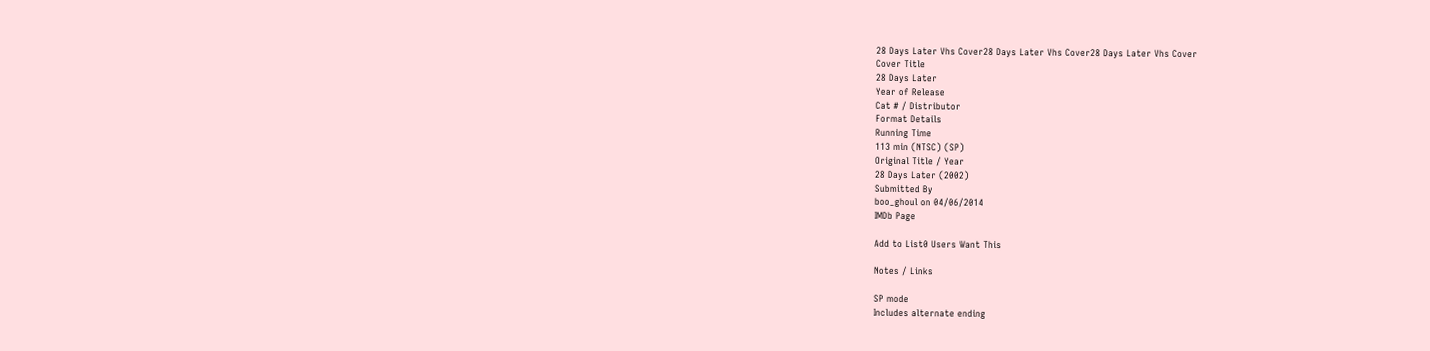28 Days Later Vhs Cover28 Days Later Vhs Cover28 Days Later Vhs Cover
Cover Title
28 Days Later
Year of Release
Cat # / Distributor
Format Details
Running Time
113 min (NTSC) (SP)
Original Title / Year
28 Days Later (2002)
Submitted By
boo_ghoul on 04/06/2014
IMDb Page

Add to List0 Users Want This

Notes / Links

SP mode
Includes alternate ending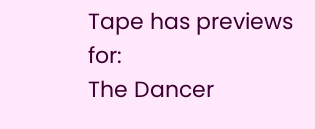Tape has previews for:
The Dancer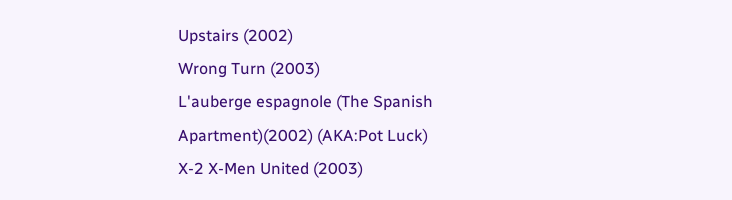Upstairs (2002)
Wrong Turn (2003)
L'auberge espagnole (The Spanish Apartment)(2002) (AKA:Pot Luck)
X-2 X-Men United (2003)